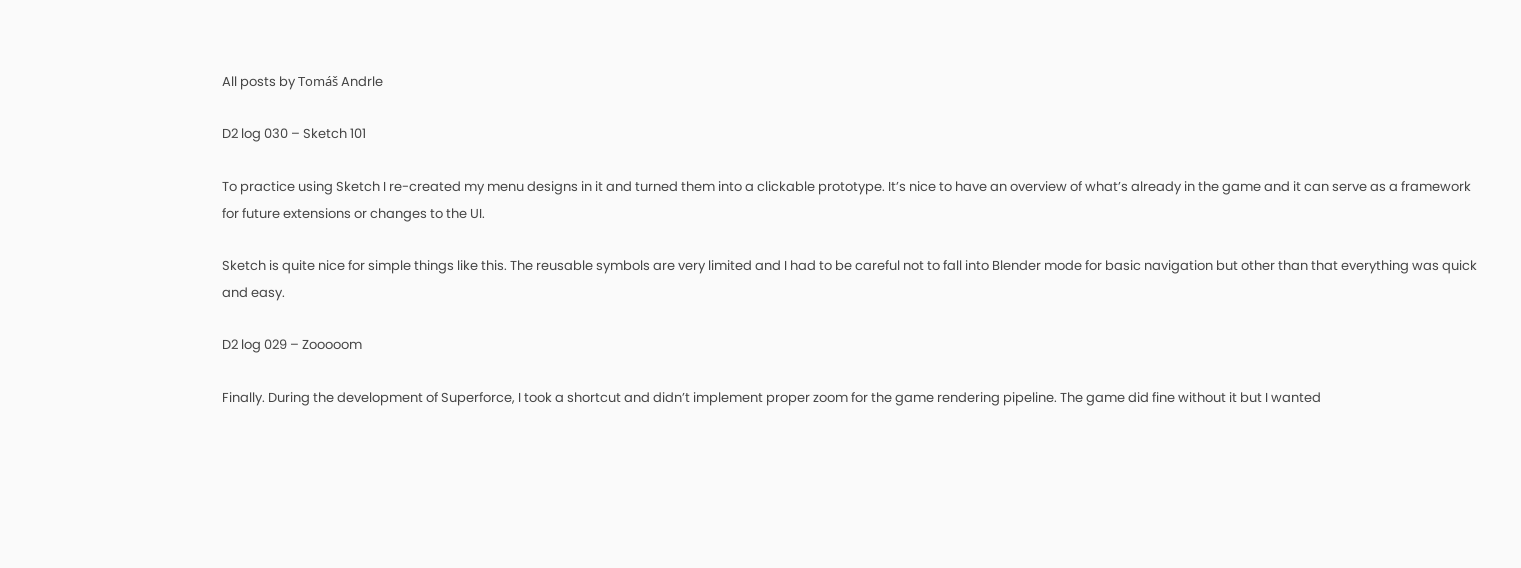All posts by Tomáš Andrle

D2 log 030 – Sketch 101

To practice using Sketch I re-created my menu designs in it and turned them into a clickable prototype. It’s nice to have an overview of what’s already in the game and it can serve as a framework for future extensions or changes to the UI.

Sketch is quite nice for simple things like this. The reusable symbols are very limited and I had to be careful not to fall into Blender mode for basic navigation but other than that everything was quick and easy.

D2 log 029 – Zooooom

Finally. During the development of Superforce, I took a shortcut and didn’t implement proper zoom for the game rendering pipeline. The game did fine without it but I wanted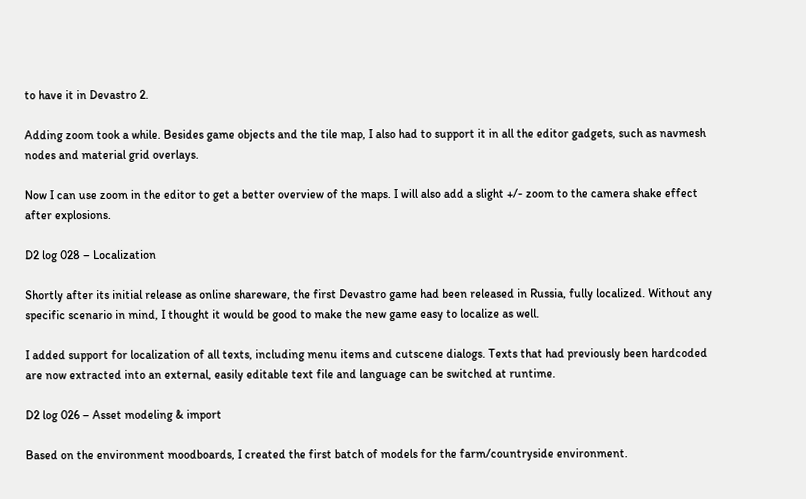to have it in Devastro 2.

Adding zoom took a while. Besides game objects and the tile map, I also had to support it in all the editor gadgets, such as navmesh nodes and material grid overlays.

Now I can use zoom in the editor to get a better overview of the maps. I will also add a slight +/- zoom to the camera shake effect after explosions.

D2 log 028 – Localization

Shortly after its initial release as online shareware, the first Devastro game had been released in Russia, fully localized. Without any specific scenario in mind, I thought it would be good to make the new game easy to localize as well.

I added support for localization of all texts, including menu items and cutscene dialogs. Texts that had previously been hardcoded are now extracted into an external, easily editable text file and language can be switched at runtime.

D2 log 026 – Asset modeling & import

Based on the environment moodboards, I created the first batch of models for the farm/countryside environment.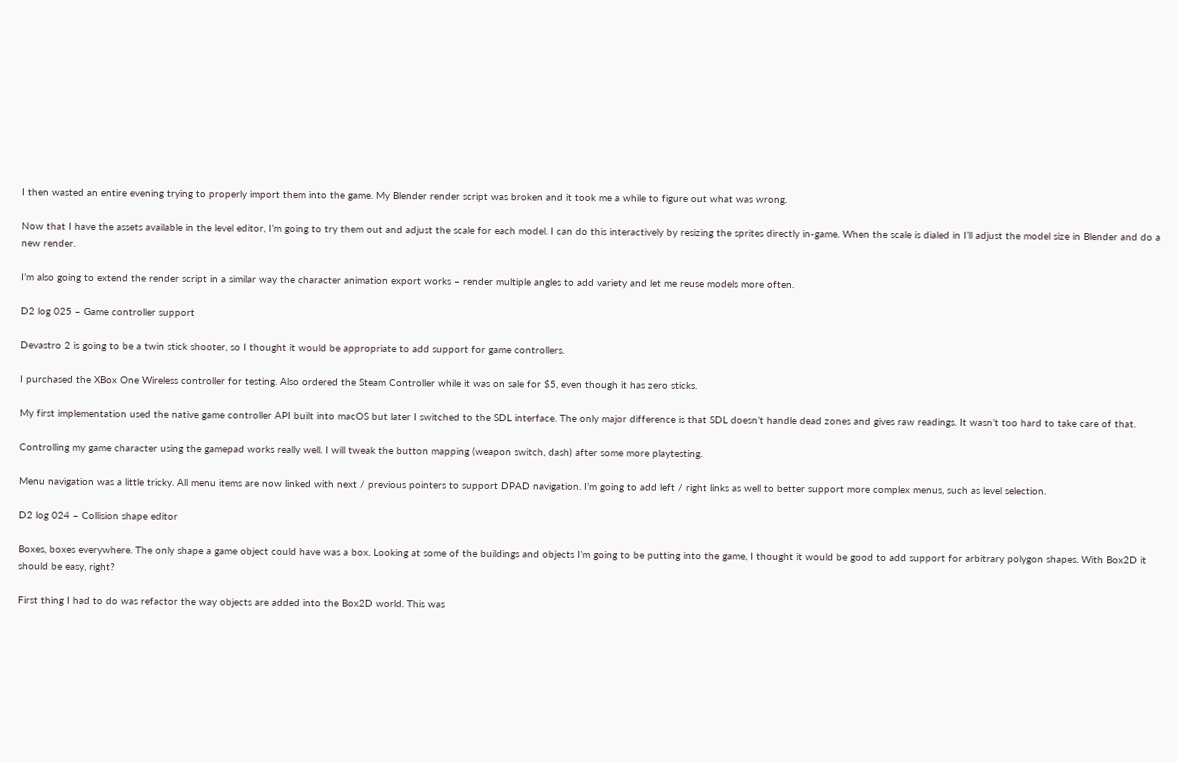I then wasted an entire evening trying to properly import them into the game. My Blender render script was broken and it took me a while to figure out what was wrong.

Now that I have the assets available in the level editor, I’m going to try them out and adjust the scale for each model. I can do this interactively by resizing the sprites directly in-game. When the scale is dialed in I’ll adjust the model size in Blender and do a new render.

I’m also going to extend the render script in a similar way the character animation export works – render multiple angles to add variety and let me reuse models more often.

D2 log 025 – Game controller support

Devastro 2 is going to be a twin stick shooter, so I thought it would be appropriate to add support for game controllers.

I purchased the XBox One Wireless controller for testing. Also ordered the Steam Controller while it was on sale for $5, even though it has zero sticks.

My first implementation used the native game controller API built into macOS but later I switched to the SDL interface. The only major difference is that SDL doesn’t handle dead zones and gives raw readings. It wasn’t too hard to take care of that.

Controlling my game character using the gamepad works really well. I will tweak the button mapping (weapon switch, dash) after some more playtesting.

Menu navigation was a little tricky. All menu items are now linked with next / previous pointers to support DPAD navigation. I’m going to add left / right links as well to better support more complex menus, such as level selection.

D2 log 024 – Collision shape editor

Boxes, boxes everywhere. The only shape a game object could have was a box. Looking at some of the buildings and objects I’m going to be putting into the game, I thought it would be good to add support for arbitrary polygon shapes. With Box2D it should be easy, right?

First thing I had to do was refactor the way objects are added into the Box2D world. This was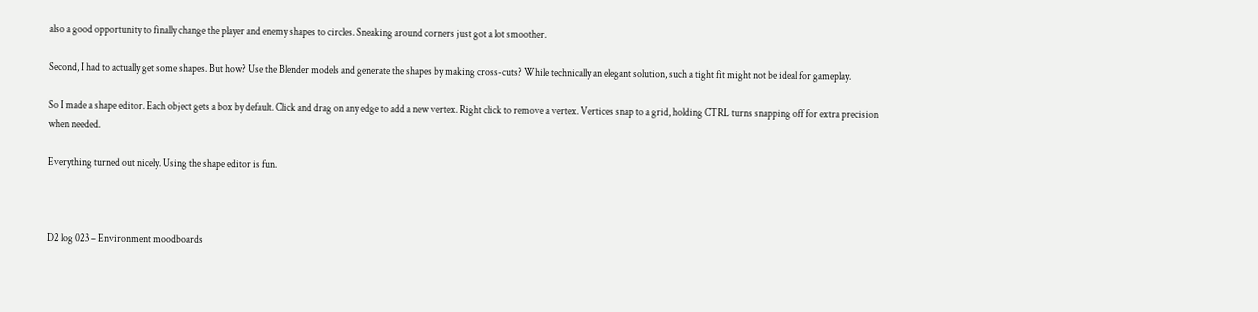also a good opportunity to finally change the player and enemy shapes to circles. Sneaking around corners just got a lot smoother.

Second, I had to actually get some shapes. But how? Use the Blender models and generate the shapes by making cross-cuts? While technically an elegant solution, such a tight fit might not be ideal for gameplay.

So I made a shape editor. Each object gets a box by default. Click and drag on any edge to add a new vertex. Right click to remove a vertex. Vertices snap to a grid, holding CTRL turns snapping off for extra precision when needed.

Everything turned out nicely. Using the shape editor is fun.



D2 log 023 – Environment moodboards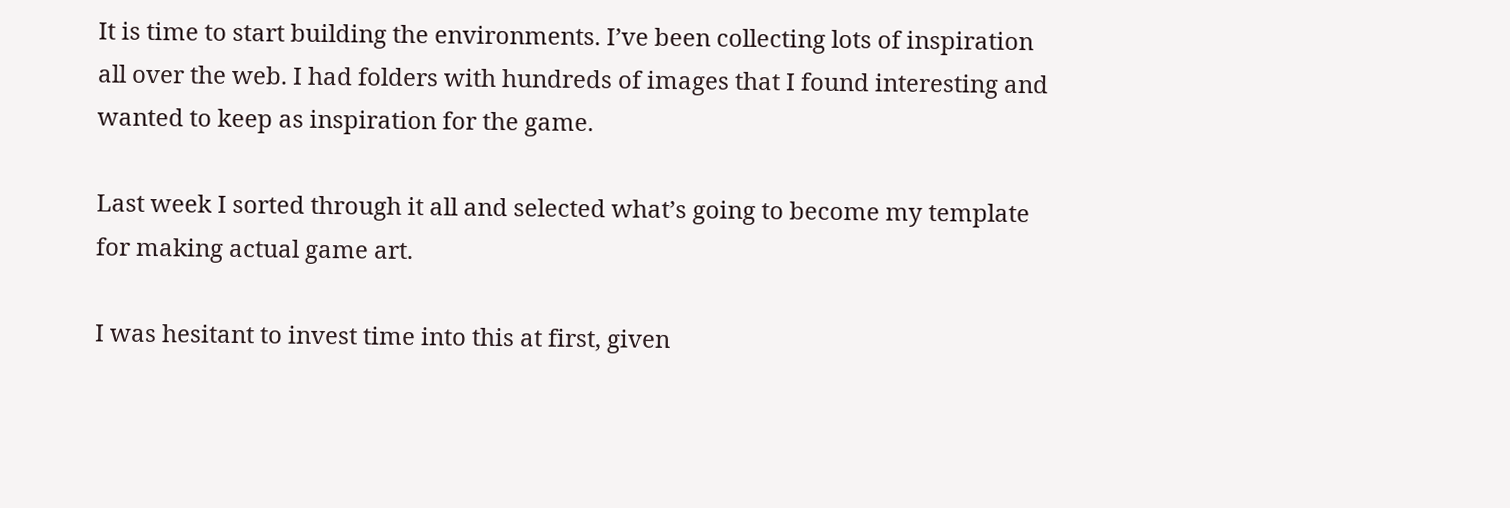It is time to start building the environments. I’ve been collecting lots of inspiration all over the web. I had folders with hundreds of images that I found interesting and wanted to keep as inspiration for the game.

Last week I sorted through it all and selected what’s going to become my template for making actual game art.

I was hesitant to invest time into this at first, given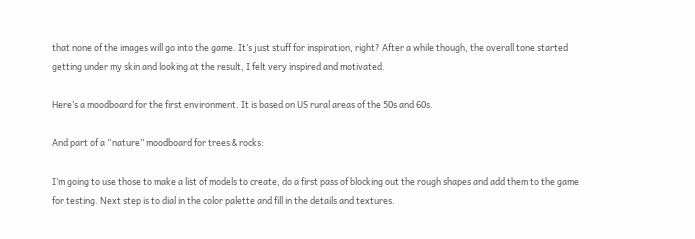that none of the images will go into the game. It’s just stuff for inspiration, right? After a while though, the overall tone started getting under my skin and looking at the result, I felt very inspired and motivated.

Here’s a moodboard for the first environment. It is based on US rural areas of the 50s and 60s.

And part of a “nature” moodboard for trees & rocks:

I’m going to use those to make a list of models to create, do a first pass of blocking out the rough shapes and add them to the game for testing. Next step is to dial in the color palette and fill in the details and textures.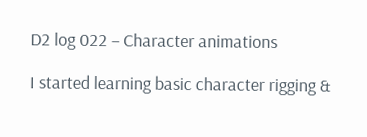D2 log 022 – Character animations

I started learning basic character rigging &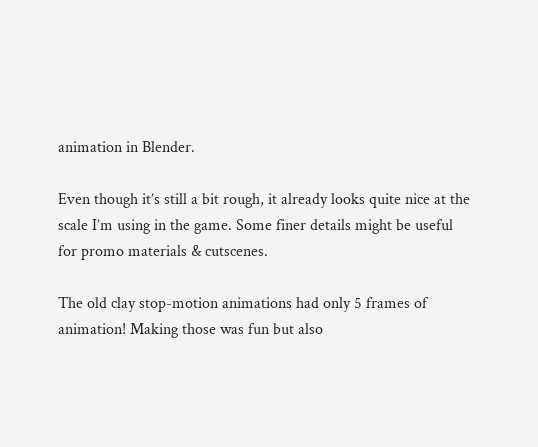animation in Blender.

Even though it’s still a bit rough, it already looks quite nice at the scale I’m using in the game. Some finer details might be useful for promo materials & cutscenes.

The old clay stop-motion animations had only 5 frames of animation! Making those was fun but also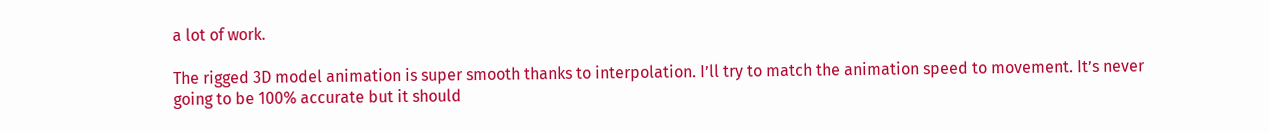a lot of work.

The rigged 3D model animation is super smooth thanks to interpolation. I’ll try to match the animation speed to movement. It’s never going to be 100% accurate but it should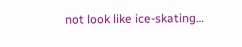not look like ice-skating…